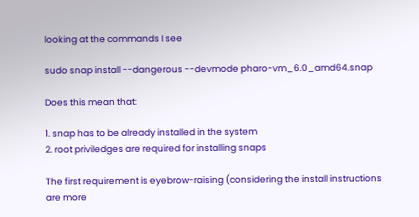looking at the commands I see

sudo snap install --dangerous --devmode pharo-vm_6.0_amd64.snap

Does this mean that:

1. snap has to be already installed in the system
2. root priviledges are required for installing snaps

The first requirement is eyebrow-raising (considering the install instructions
are more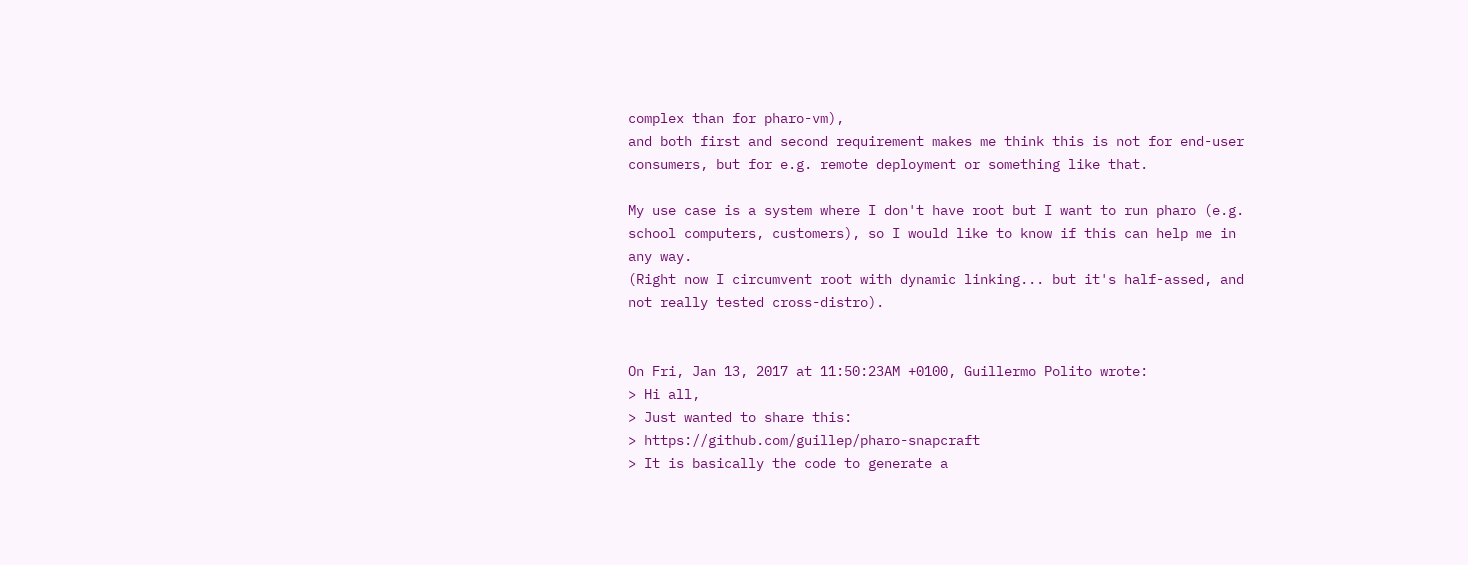complex than for pharo-vm),
and both first and second requirement makes me think this is not for end-user
consumers, but for e.g. remote deployment or something like that.

My use case is a system where I don't have root but I want to run pharo (e.g.
school computers, customers), so I would like to know if this can help me in
any way.
(Right now I circumvent root with dynamic linking... but it's half-assed, and
not really tested cross-distro).


On Fri, Jan 13, 2017 at 11:50:23AM +0100, Guillermo Polito wrote:
> Hi all,
> Just wanted to share this:
> https://github.com/guillep/pharo-snapcraft
> It is basically the code to generate a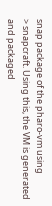snap package of the pharo-vm using
> snapcraft. Using this, the VM is generated and packaged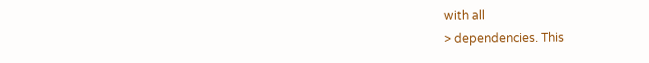with all
> dependencies. This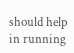should help in running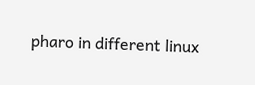pharo in different linux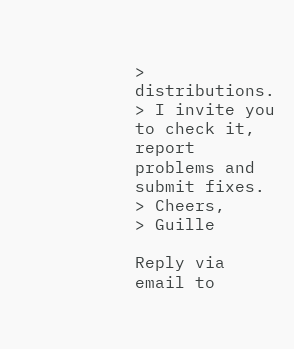> distributions.
> I invite you to check it, report problems and submit fixes.
> Cheers,
> Guille

Reply via email to